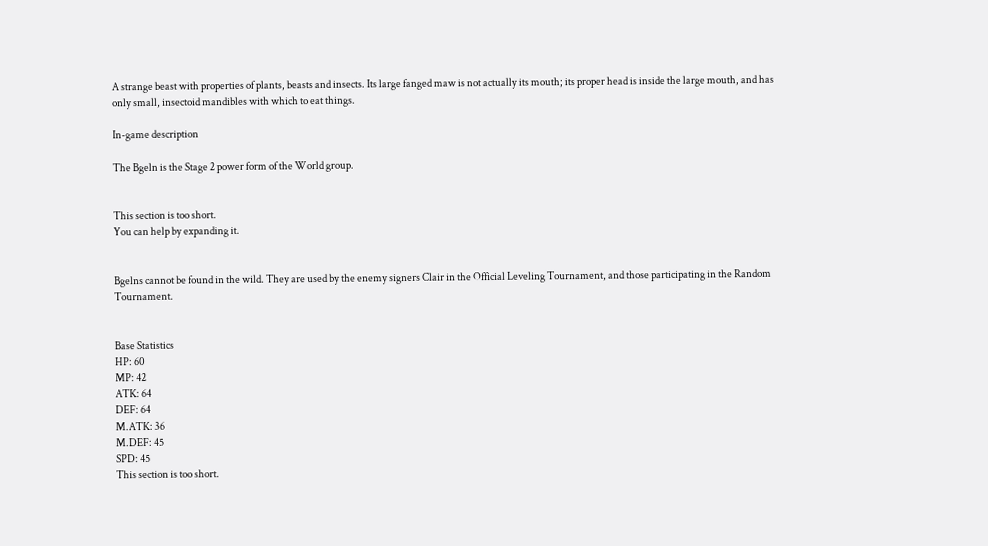A strange beast with properties of plants, beasts and insects. Its large fanged maw is not actually its mouth; its proper head is inside the large mouth, and has only small, insectoid mandibles with which to eat things.

In-game description

The Bgeln is the Stage 2 power form of the World group.


This section is too short.
You can help by expanding it.


Bgelns cannot be found in the wild. They are used by the enemy signers Clair in the Official Leveling Tournament, and those participating in the Random Tournament.


Base Statistics
HP: 60
MP: 42
ATK: 64
DEF: 64
M.ATK: 36
M.DEF: 45
SPD: 45
This section is too short.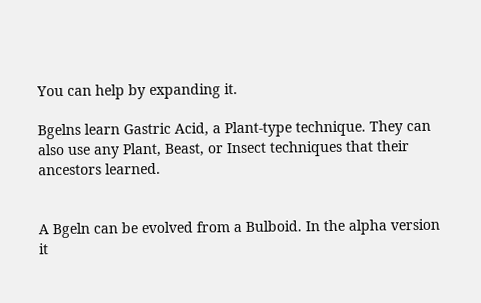You can help by expanding it.

Bgelns learn Gastric Acid, a Plant-type technique. They can also use any Plant, Beast, or Insect techniques that their ancestors learned.


A Bgeln can be evolved from a Bulboid. In the alpha version it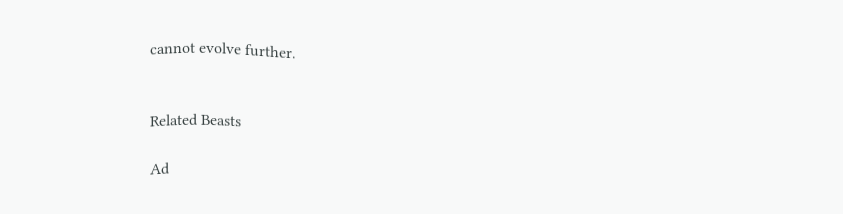cannot evolve further.


Related Beasts

Ad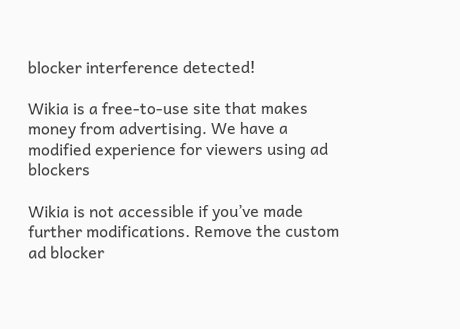blocker interference detected!

Wikia is a free-to-use site that makes money from advertising. We have a modified experience for viewers using ad blockers

Wikia is not accessible if you’ve made further modifications. Remove the custom ad blocker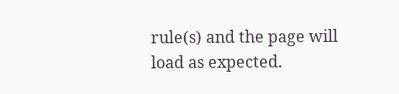rule(s) and the page will load as expected.